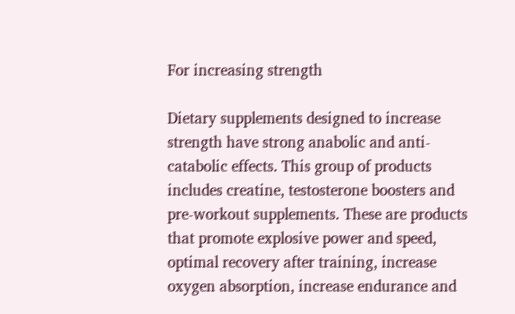For increasing strength

Dietary supplements designed to increase strength have strong anabolic and anti-catabolic effects. This group of products includes creatine, testosterone boosters and pre-workout supplements. These are products that promote explosive power and speed, optimal recovery after training, increase oxygen absorption, increase endurance and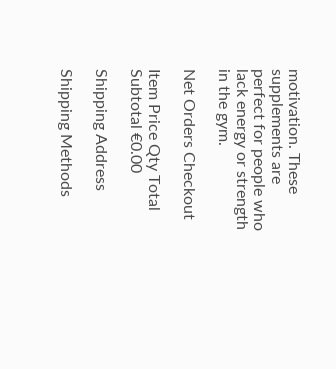motivation. These supplements are perfect for people who lack energy or strength in the gym.

Net Orders Checkout

Item Price Qty Total
Subtotal €0.00

Shipping Address

Shipping Methods